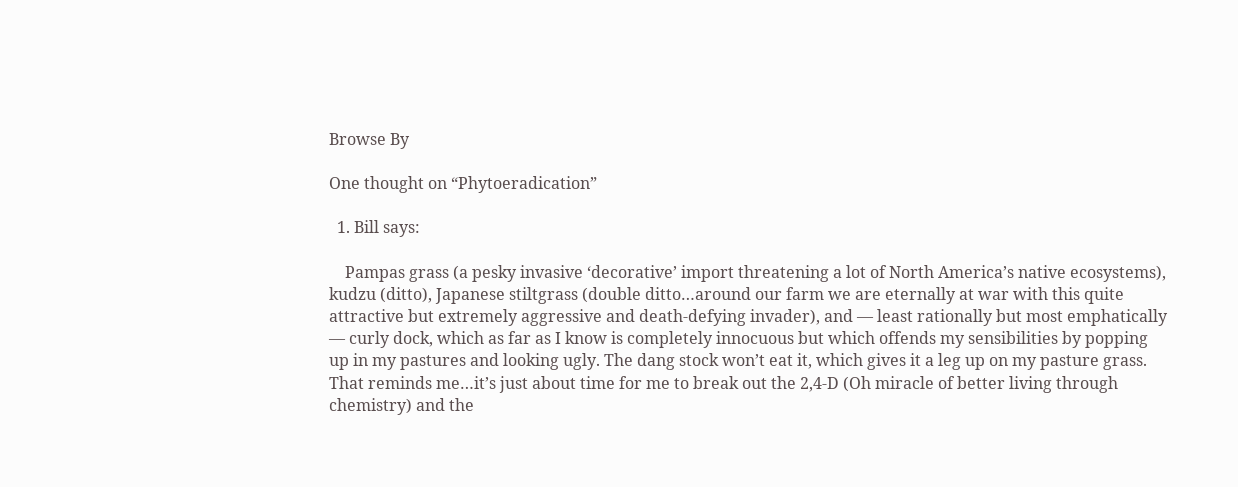Browse By

One thought on “Phytoeradication”

  1. Bill says:

    Pampas grass (a pesky invasive ‘decorative’ import threatening a lot of North America’s native ecosystems), kudzu (ditto), Japanese stiltgrass (double ditto…around our farm we are eternally at war with this quite attractive but extremely aggressive and death-defying invader), and — least rationally but most emphatically — curly dock, which as far as I know is completely innocuous but which offends my sensibilities by popping up in my pastures and looking ugly. The dang stock won’t eat it, which gives it a leg up on my pasture grass. That reminds me…it’s just about time for me to break out the 2,4-D (Oh miracle of better living through chemistry) and the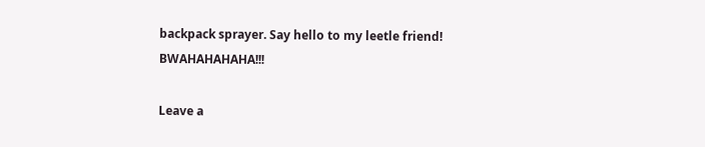backpack sprayer. Say hello to my leetle friend! BWAHAHAHAHA!!!

Leave a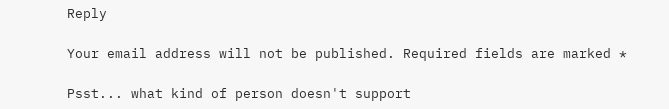Reply

Your email address will not be published. Required fields are marked *

Psst... what kind of person doesn't support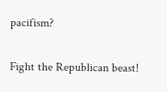pacifism?

Fight the Republican beast!